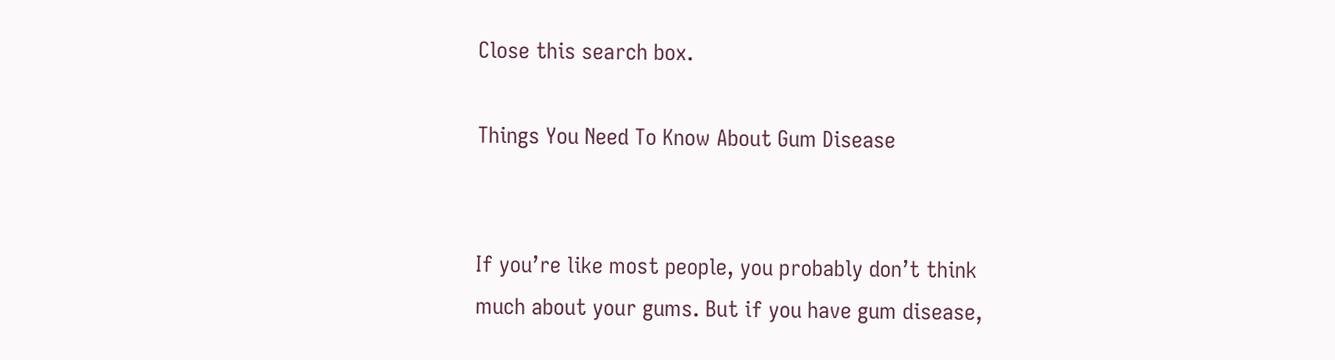Close this search box.

Things You Need To Know About Gum Disease


If you’re like most people, you probably don’t think much about your gums. But if you have gum disease,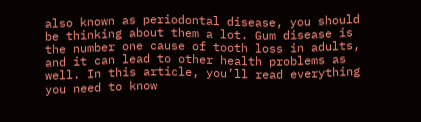also known as periodontal disease, you should be thinking about them a lot. Gum disease is the number one cause of tooth loss in adults, and it can lead to other health problems as well. In this article, you’ll read everything you need to know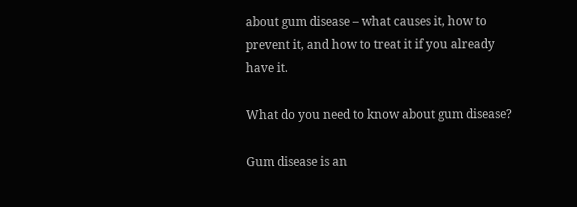about gum disease – what causes it, how to prevent it, and how to treat it if you already have it.

What do you need to know about gum disease?

Gum disease is an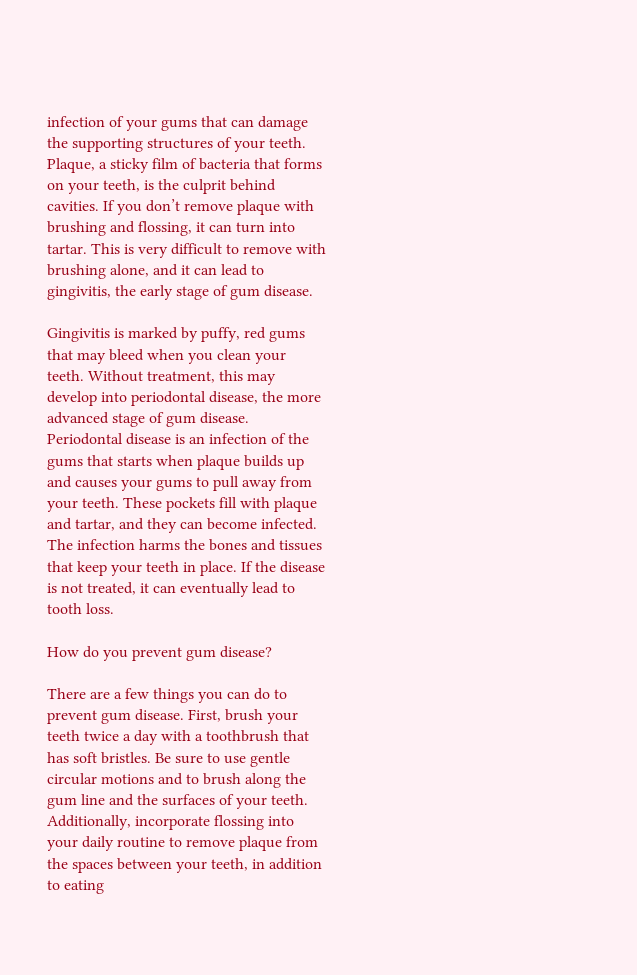infection of your gums that can damage the supporting structures of your teeth. Plaque, a sticky film of bacteria that forms on your teeth, is the culprit behind cavities. If you don’t remove plaque with brushing and flossing, it can turn into tartar. This is very difficult to remove with brushing alone, and it can lead to gingivitis, the early stage of gum disease.

Gingivitis is marked by puffy, red gums that may bleed when you clean your teeth. Without treatment, this may develop into periodontal disease, the more advanced stage of gum disease. Periodontal disease is an infection of the gums that starts when plaque builds up and causes your gums to pull away from your teeth. These pockets fill with plaque and tartar, and they can become infected. The infection harms the bones and tissues that keep your teeth in place. If the disease is not treated, it can eventually lead to tooth loss.

How do you prevent gum disease?

There are a few things you can do to prevent gum disease. First, brush your teeth twice a day with a toothbrush that has soft bristles. Be sure to use gentle circular motions and to brush along the gum line and the surfaces of your teeth. Additionally, incorporate flossing into your daily routine to remove plaque from the spaces between your teeth, in addition to eating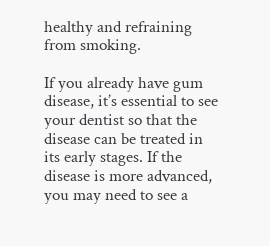healthy and refraining from smoking.

If you already have gum disease, it’s essential to see your dentist so that the disease can be treated in its early stages. If the disease is more advanced, you may need to see a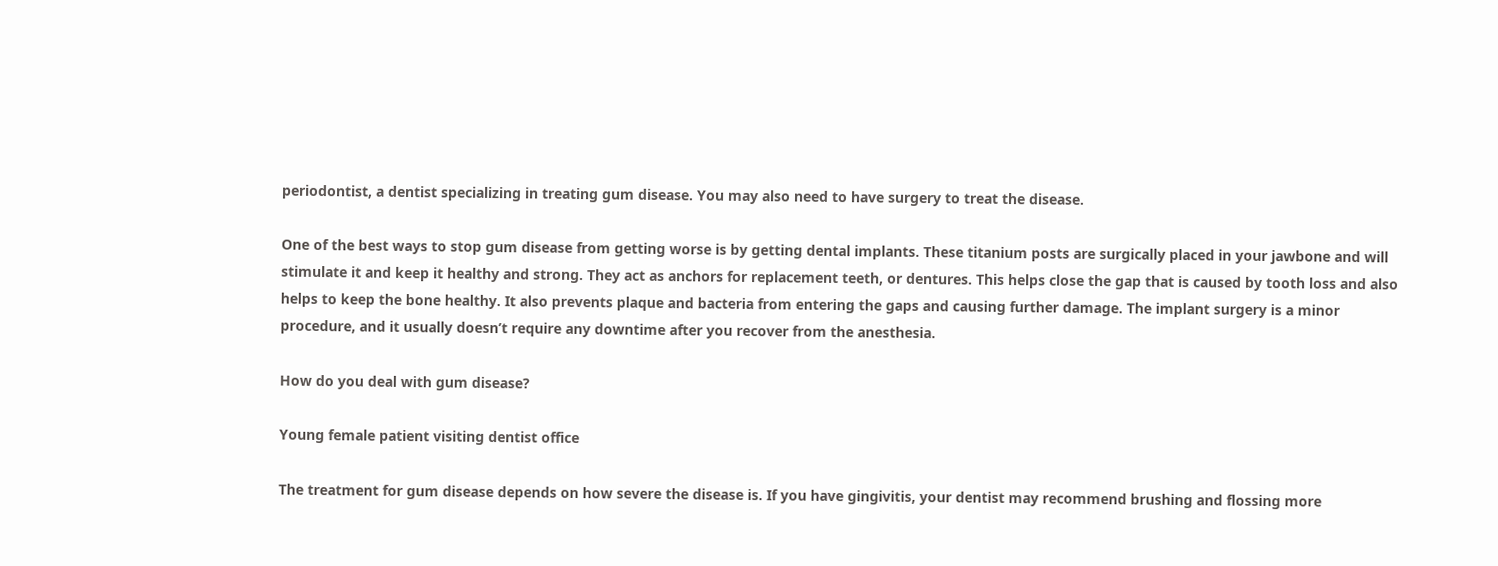periodontist, a dentist specializing in treating gum disease. You may also need to have surgery to treat the disease.

One of the best ways to stop gum disease from getting worse is by getting dental implants. These titanium posts are surgically placed in your jawbone and will stimulate it and keep it healthy and strong. They act as anchors for replacement teeth, or dentures. This helps close the gap that is caused by tooth loss and also helps to keep the bone healthy. It also prevents plaque and bacteria from entering the gaps and causing further damage. The implant surgery is a minor procedure, and it usually doesn’t require any downtime after you recover from the anesthesia.

How do you deal with gum disease?

Young female patient visiting dentist office

The treatment for gum disease depends on how severe the disease is. If you have gingivitis, your dentist may recommend brushing and flossing more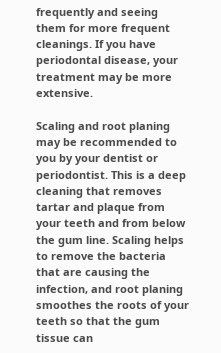frequently and seeing them for more frequent cleanings. If you have periodontal disease, your treatment may be more extensive.

Scaling and root planing may be recommended to you by your dentist or periodontist. This is a deep cleaning that removes tartar and plaque from your teeth and from below the gum line. Scaling helps to remove the bacteria that are causing the infection, and root planing smoothes the roots of your teeth so that the gum tissue can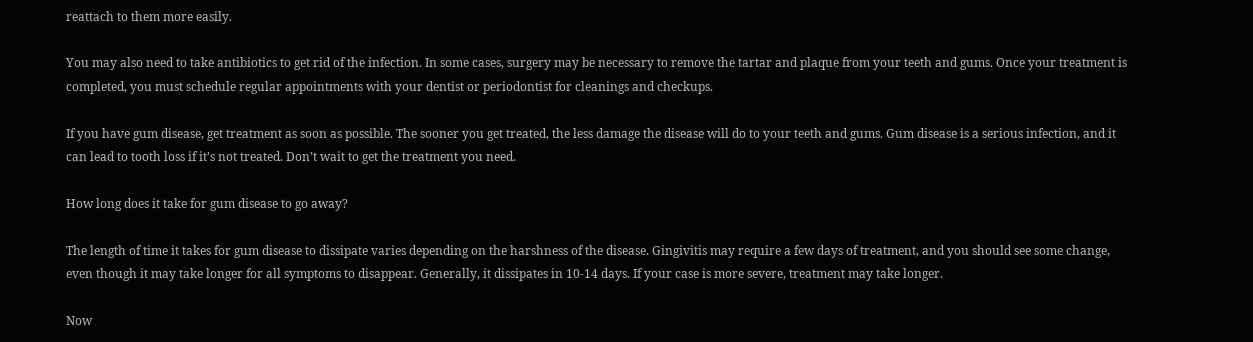reattach to them more easily.

You may also need to take antibiotics to get rid of the infection. In some cases, surgery may be necessary to remove the tartar and plaque from your teeth and gums. Once your treatment is completed, you must schedule regular appointments with your dentist or periodontist for cleanings and checkups.

If you have gum disease, get treatment as soon as possible. The sooner you get treated, the less damage the disease will do to your teeth and gums. Gum disease is a serious infection, and it can lead to tooth loss if it’s not treated. Don’t wait to get the treatment you need.

How long does it take for gum disease to go away?

The length of time it takes for gum disease to dissipate varies depending on the harshness of the disease. Gingivitis may require a few days of treatment, and you should see some change, even though it may take longer for all symptoms to disappear. Generally, it dissipates in 10-14 days. If your case is more severe, treatment may take longer.

Now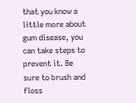that you know a little more about gum disease, you can take steps to prevent it. Be sure to brush and floss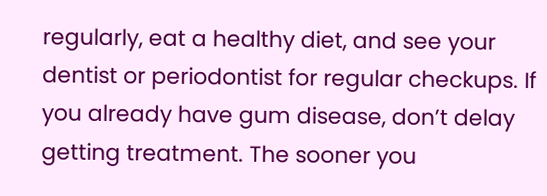regularly, eat a healthy diet, and see your dentist or periodontist for regular checkups. If you already have gum disease, don’t delay getting treatment. The sooner you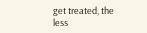get treated, the less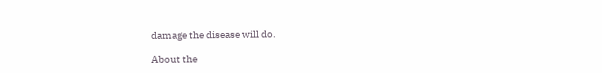damage the disease will do.

About the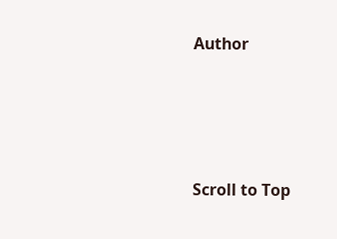Author





Scroll to Top